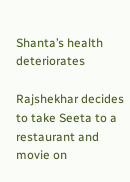Shanta’s health deteriorates

Rajshekhar decides to take Seeta to a restaurant and movie on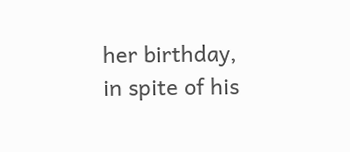her birthday, in spite of his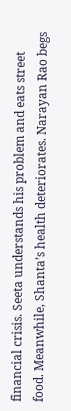financial crisis. Seeta understands his problem and eats street food. Meanwhile, Shanta’s health deteriorates. Narayan Rao begs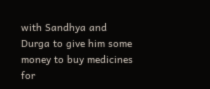with Sandhya and Durga to give him some money to buy medicines for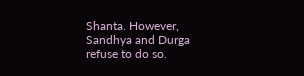Shanta. However, Sandhya and Durga refuse to do so.